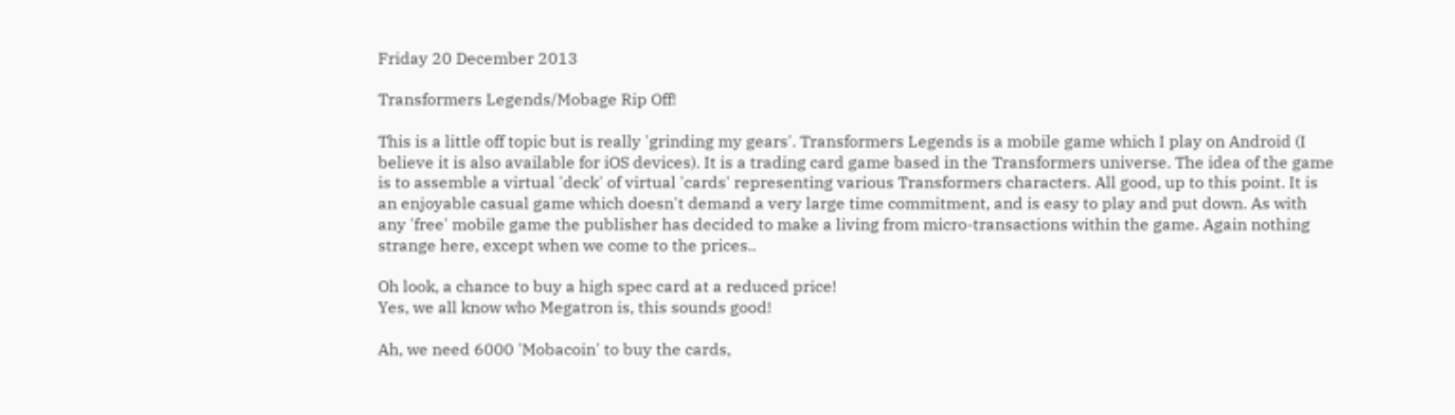Friday 20 December 2013

Transformers Legends/Mobage Rip Off!

This is a little off topic but is really 'grinding my gears'. Transformers Legends is a mobile game which I play on Android (I believe it is also available for iOS devices). It is a trading card game based in the Transformers universe. The idea of the game is to assemble a virtual 'deck' of virtual 'cards' representing various Transformers characters. All good, up to this point. It is an enjoyable casual game which doesn't demand a very large time commitment, and is easy to play and put down. As with any 'free' mobile game the publisher has decided to make a living from micro-transactions within the game. Again nothing strange here, except when we come to the prices..

Oh look, a chance to buy a high spec card at a reduced price!
Yes, we all know who Megatron is, this sounds good!

Ah, we need 6000 'Mobacoin' to buy the cards,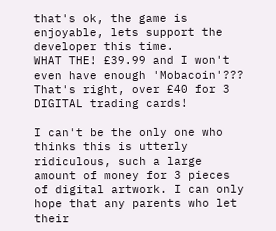that's ok, the game is enjoyable, lets support the developer this time.
WHAT THE! £39.99 and I won't even have enough 'Mobacoin'??? That's right, over £40 for 3 DIGITAL trading cards!

I can't be the only one who thinks this is utterly ridiculous, such a large amount of money for 3 pieces of digital artwork. I can only hope that any parents who let their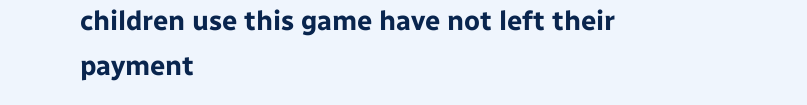children use this game have not left their payment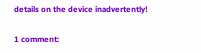details on the device inadvertently!

1 comment: